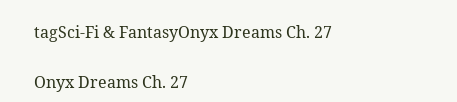tagSci-Fi & FantasyOnyx Dreams Ch. 27

Onyx Dreams Ch. 27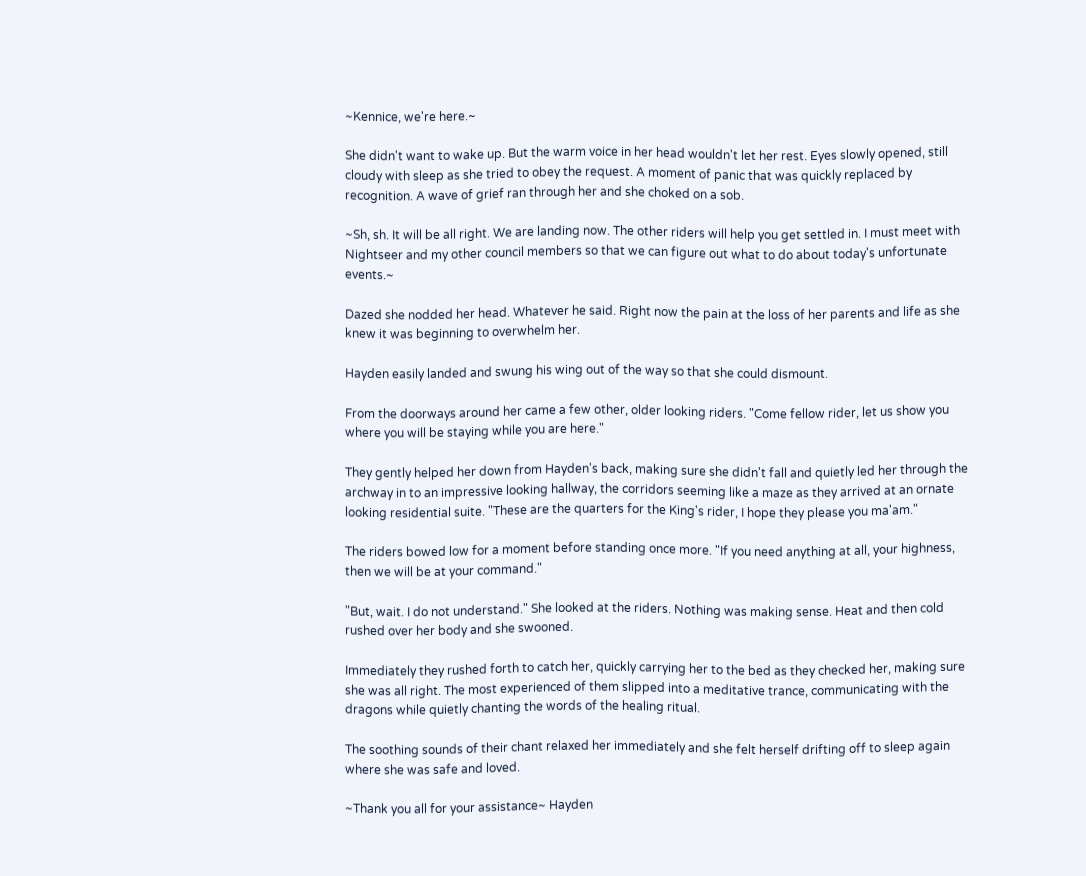~Kennice, we're here.~

She didn't want to wake up. But the warm voice in her head wouldn't let her rest. Eyes slowly opened, still cloudy with sleep as she tried to obey the request. A moment of panic that was quickly replaced by recognition. A wave of grief ran through her and she choked on a sob.

~Sh, sh. It will be all right. We are landing now. The other riders will help you get settled in. I must meet with Nightseer and my other council members so that we can figure out what to do about today's unfortunate events.~

Dazed she nodded her head. Whatever he said. Right now the pain at the loss of her parents and life as she knew it was beginning to overwhelm her.

Hayden easily landed and swung his wing out of the way so that she could dismount.

From the doorways around her came a few other, older looking riders. "Come fellow rider, let us show you where you will be staying while you are here."

They gently helped her down from Hayden's back, making sure she didn't fall and quietly led her through the archway in to an impressive looking hallway, the corridors seeming like a maze as they arrived at an ornate looking residential suite. "These are the quarters for the King's rider, I hope they please you ma'am."

The riders bowed low for a moment before standing once more. "If you need anything at all, your highness, then we will be at your command."

"But, wait. I do not understand." She looked at the riders. Nothing was making sense. Heat and then cold rushed over her body and she swooned.

Immediately they rushed forth to catch her, quickly carrying her to the bed as they checked her, making sure she was all right. The most experienced of them slipped into a meditative trance, communicating with the dragons while quietly chanting the words of the healing ritual.

The soothing sounds of their chant relaxed her immediately and she felt herself drifting off to sleep again where she was safe and loved.

~Thank you all for your assistance~ Hayden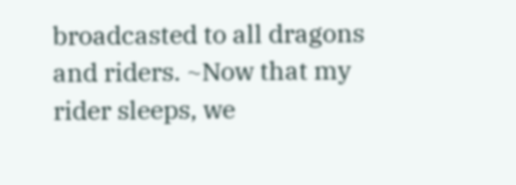broadcasted to all dragons and riders. ~Now that my rider sleeps, we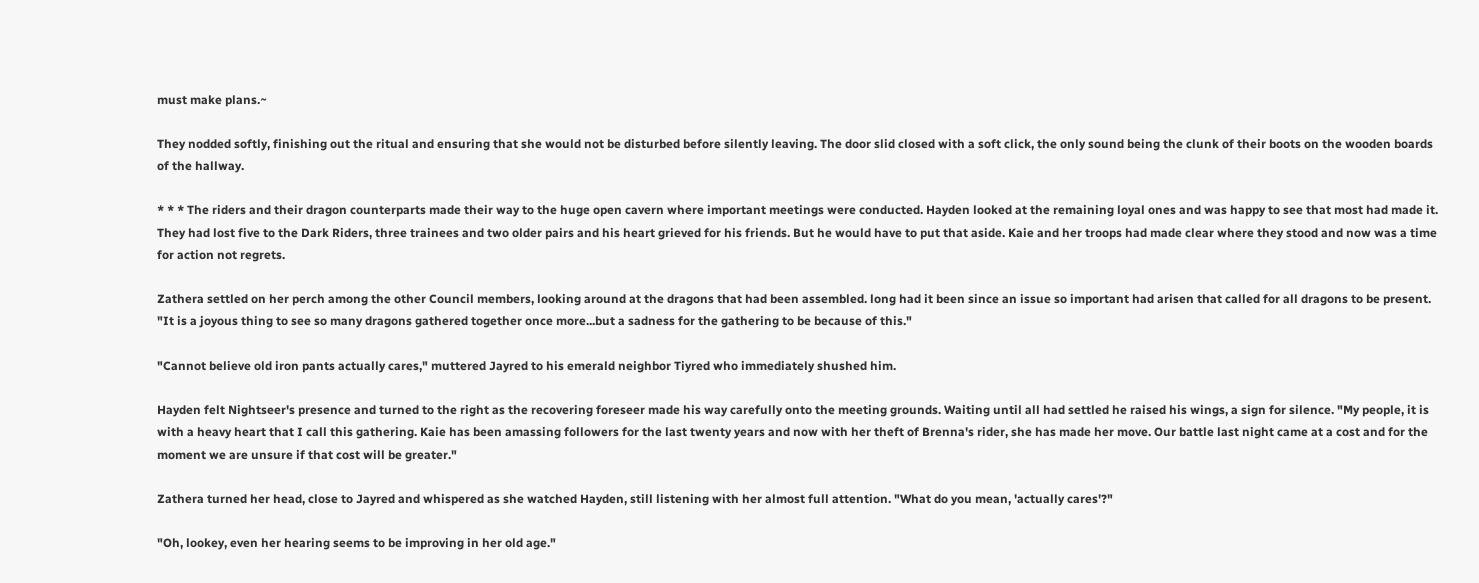must make plans.~

They nodded softly, finishing out the ritual and ensuring that she would not be disturbed before silently leaving. The door slid closed with a soft click, the only sound being the clunk of their boots on the wooden boards of the hallway.

* * * The riders and their dragon counterparts made their way to the huge open cavern where important meetings were conducted. Hayden looked at the remaining loyal ones and was happy to see that most had made it. They had lost five to the Dark Riders, three trainees and two older pairs and his heart grieved for his friends. But he would have to put that aside. Kaie and her troops had made clear where they stood and now was a time for action not regrets.

Zathera settled on her perch among the other Council members, looking around at the dragons that had been assembled. long had it been since an issue so important had arisen that called for all dragons to be present. "It is a joyous thing to see so many dragons gathered together once more...but a sadness for the gathering to be because of this."

"Cannot believe old iron pants actually cares," muttered Jayred to his emerald neighbor Tiyred who immediately shushed him.

Hayden felt Nightseer's presence and turned to the right as the recovering foreseer made his way carefully onto the meeting grounds. Waiting until all had settled he raised his wings, a sign for silence. "My people, it is with a heavy heart that I call this gathering. Kaie has been amassing followers for the last twenty years and now with her theft of Brenna's rider, she has made her move. Our battle last night came at a cost and for the moment we are unsure if that cost will be greater."

Zathera turned her head, close to Jayred and whispered as she watched Hayden, still listening with her almost full attention. "What do you mean, 'actually cares'?"

"Oh, lookey, even her hearing seems to be improving in her old age."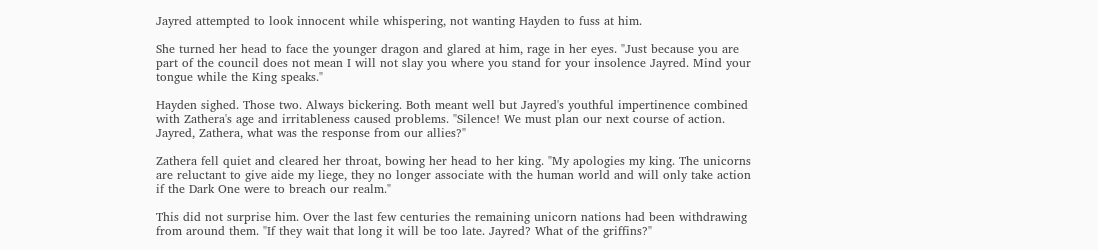Jayred attempted to look innocent while whispering, not wanting Hayden to fuss at him.

She turned her head to face the younger dragon and glared at him, rage in her eyes. "Just because you are part of the council does not mean I will not slay you where you stand for your insolence Jayred. Mind your tongue while the King speaks."

Hayden sighed. Those two. Always bickering. Both meant well but Jayred's youthful impertinence combined with Zathera's age and irritableness caused problems. "Silence! We must plan our next course of action. Jayred, Zathera, what was the response from our allies?"

Zathera fell quiet and cleared her throat, bowing her head to her king. "My apologies my king. The unicorns are reluctant to give aide my liege, they no longer associate with the human world and will only take action if the Dark One were to breach our realm."

This did not surprise him. Over the last few centuries the remaining unicorn nations had been withdrawing from around them. "If they wait that long it will be too late. Jayred? What of the griffins?"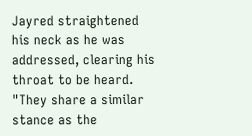Jayred straightened his neck as he was addressed, clearing his throat to be heard. "They share a similar stance as the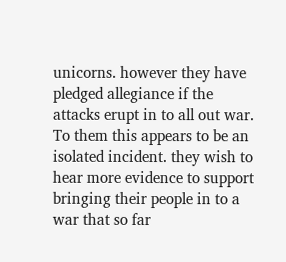unicorns. however they have pledged allegiance if the attacks erupt in to all out war. To them this appears to be an isolated incident. they wish to hear more evidence to support bringing their people in to a war that so far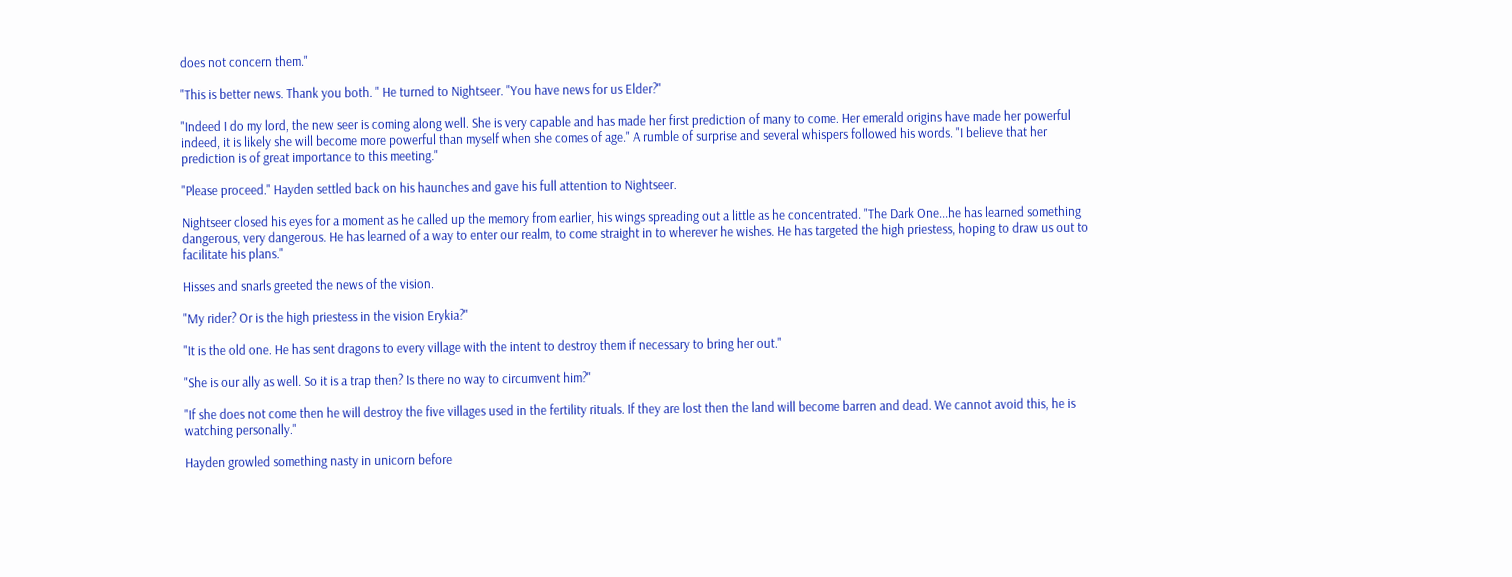does not concern them."

"This is better news. Thank you both. " He turned to Nightseer. "You have news for us Elder?"

"Indeed I do my lord, the new seer is coming along well. She is very capable and has made her first prediction of many to come. Her emerald origins have made her powerful indeed, it is likely she will become more powerful than myself when she comes of age." A rumble of surprise and several whispers followed his words. "I believe that her prediction is of great importance to this meeting."

"Please proceed." Hayden settled back on his haunches and gave his full attention to Nightseer.

Nightseer closed his eyes for a moment as he called up the memory from earlier, his wings spreading out a little as he concentrated. "The Dark One...he has learned something dangerous, very dangerous. He has learned of a way to enter our realm, to come straight in to wherever he wishes. He has targeted the high priestess, hoping to draw us out to facilitate his plans."

Hisses and snarls greeted the news of the vision.

"My rider? Or is the high priestess in the vision Erykia?"

"It is the old one. He has sent dragons to every village with the intent to destroy them if necessary to bring her out."

"She is our ally as well. So it is a trap then? Is there no way to circumvent him?"

"If she does not come then he will destroy the five villages used in the fertility rituals. If they are lost then the land will become barren and dead. We cannot avoid this, he is watching personally."

Hayden growled something nasty in unicorn before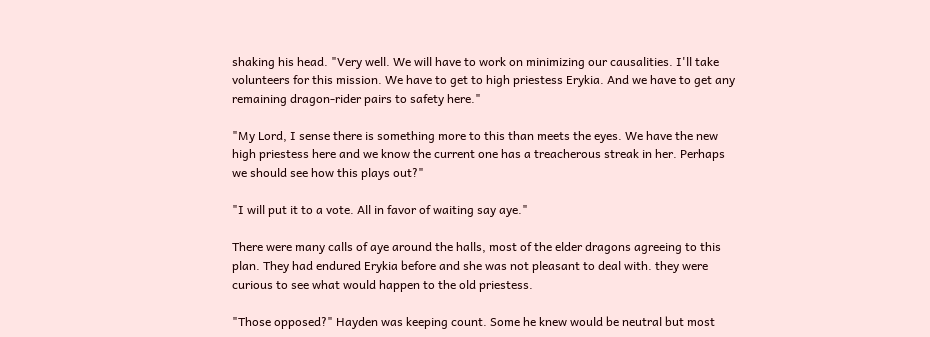shaking his head. "Very well. We will have to work on minimizing our causalities. I'll take volunteers for this mission. We have to get to high priestess Erykia. And we have to get any remaining dragon-rider pairs to safety here."

"My Lord, I sense there is something more to this than meets the eyes. We have the new high priestess here and we know the current one has a treacherous streak in her. Perhaps we should see how this plays out?"

"I will put it to a vote. All in favor of waiting say aye."

There were many calls of aye around the halls, most of the elder dragons agreeing to this plan. They had endured Erykia before and she was not pleasant to deal with. they were curious to see what would happen to the old priestess.

"Those opposed?" Hayden was keeping count. Some he knew would be neutral but most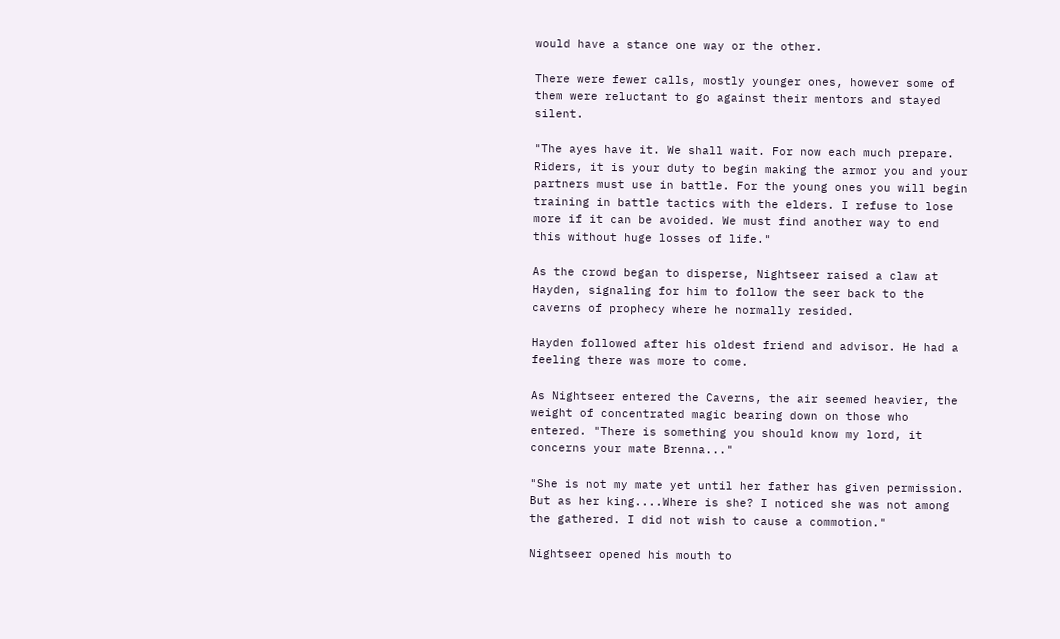would have a stance one way or the other.

There were fewer calls, mostly younger ones, however some of them were reluctant to go against their mentors and stayed silent.

"The ayes have it. We shall wait. For now each much prepare. Riders, it is your duty to begin making the armor you and your partners must use in battle. For the young ones you will begin training in battle tactics with the elders. I refuse to lose more if it can be avoided. We must find another way to end this without huge losses of life."

As the crowd began to disperse, Nightseer raised a claw at Hayden, signaling for him to follow the seer back to the caverns of prophecy where he normally resided.

Hayden followed after his oldest friend and advisor. He had a feeling there was more to come.

As Nightseer entered the Caverns, the air seemed heavier, the weight of concentrated magic bearing down on those who entered. "There is something you should know my lord, it concerns your mate Brenna..."

"She is not my mate yet until her father has given permission. But as her king....Where is she? I noticed she was not among the gathered. I did not wish to cause a commotion."

Nightseer opened his mouth to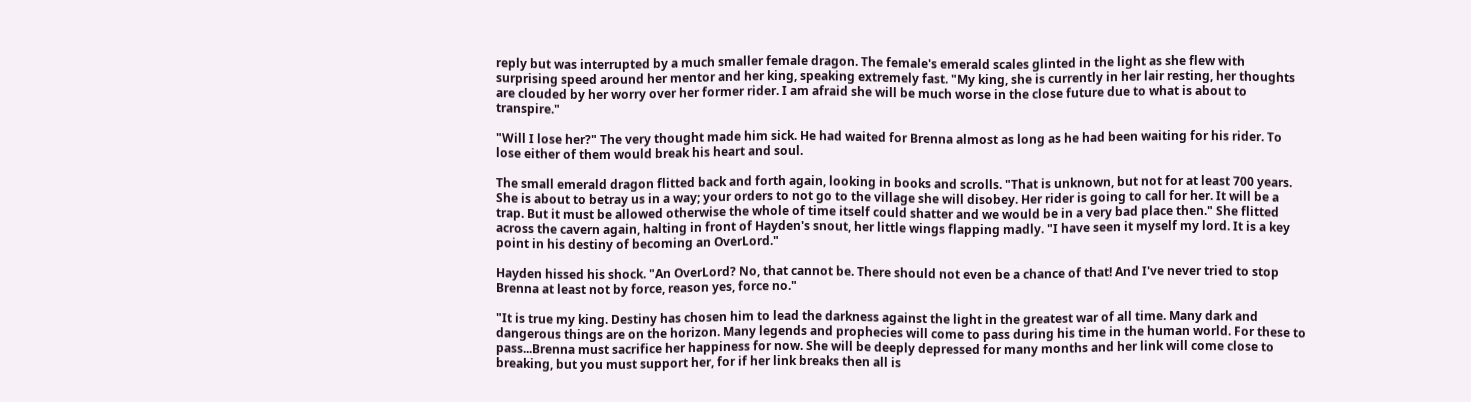reply but was interrupted by a much smaller female dragon. The female's emerald scales glinted in the light as she flew with surprising speed around her mentor and her king, speaking extremely fast. "My king, she is currently in her lair resting, her thoughts are clouded by her worry over her former rider. I am afraid she will be much worse in the close future due to what is about to transpire."

"Will I lose her?" The very thought made him sick. He had waited for Brenna almost as long as he had been waiting for his rider. To lose either of them would break his heart and soul.

The small emerald dragon flitted back and forth again, looking in books and scrolls. "That is unknown, but not for at least 700 years. She is about to betray us in a way; your orders to not go to the village she will disobey. Her rider is going to call for her. It will be a trap. But it must be allowed otherwise the whole of time itself could shatter and we would be in a very bad place then." She flitted across the cavern again, halting in front of Hayden's snout, her little wings flapping madly. "I have seen it myself my lord. It is a key point in his destiny of becoming an OverLord."

Hayden hissed his shock. "An OverLord? No, that cannot be. There should not even be a chance of that! And I've never tried to stop Brenna at least not by force, reason yes, force no."

"It is true my king. Destiny has chosen him to lead the darkness against the light in the greatest war of all time. Many dark and dangerous things are on the horizon. Many legends and prophecies will come to pass during his time in the human world. For these to pass...Brenna must sacrifice her happiness for now. She will be deeply depressed for many months and her link will come close to breaking, but you must support her, for if her link breaks then all is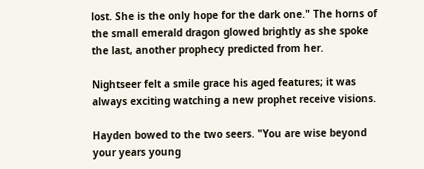lost. She is the only hope for the dark one." The horns of the small emerald dragon glowed brightly as she spoke the last, another prophecy predicted from her.

Nightseer felt a smile grace his aged features; it was always exciting watching a new prophet receive visions.

Hayden bowed to the two seers. "You are wise beyond your years young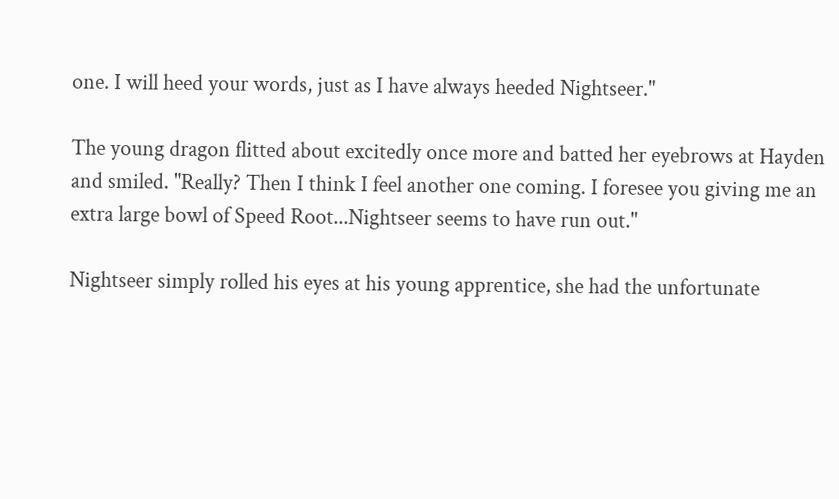one. I will heed your words, just as I have always heeded Nightseer."

The young dragon flitted about excitedly once more and batted her eyebrows at Hayden and smiled. "Really? Then I think I feel another one coming. I foresee you giving me an extra large bowl of Speed Root...Nightseer seems to have run out."

Nightseer simply rolled his eyes at his young apprentice, she had the unfortunate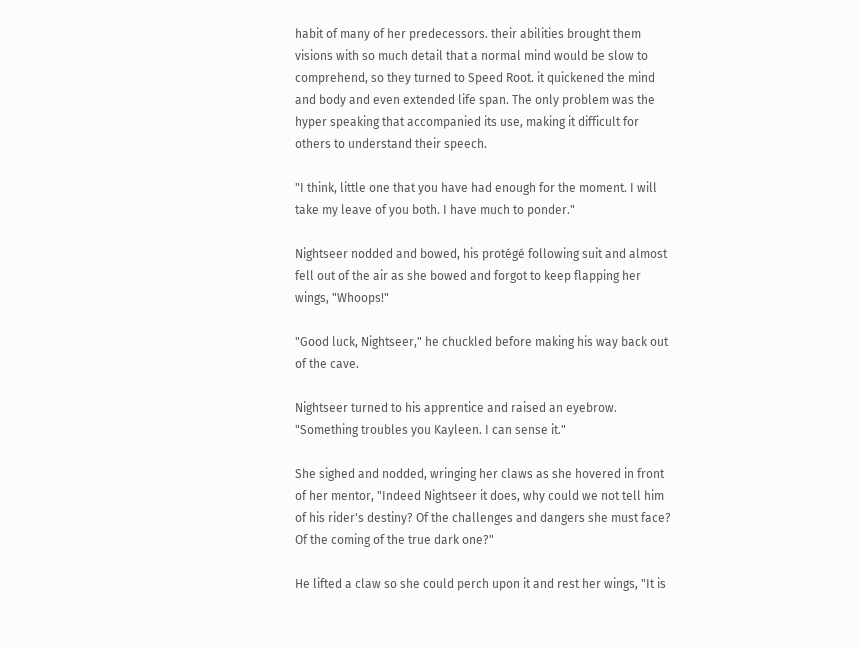habit of many of her predecessors. their abilities brought them visions with so much detail that a normal mind would be slow to comprehend, so they turned to Speed Root. it quickened the mind and body and even extended life span. The only problem was the hyper speaking that accompanied its use, making it difficult for others to understand their speech.

"I think, little one that you have had enough for the moment. I will take my leave of you both. I have much to ponder."

Nightseer nodded and bowed, his protégé following suit and almost fell out of the air as she bowed and forgot to keep flapping her wings, "Whoops!"

"Good luck, Nightseer," he chuckled before making his way back out of the cave.

Nightseer turned to his apprentice and raised an eyebrow. "Something troubles you Kayleen. I can sense it."

She sighed and nodded, wringing her claws as she hovered in front of her mentor, "Indeed Nightseer it does, why could we not tell him of his rider's destiny? Of the challenges and dangers she must face? Of the coming of the true dark one?"

He lifted a claw so she could perch upon it and rest her wings, "It is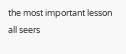the most important lesson all seers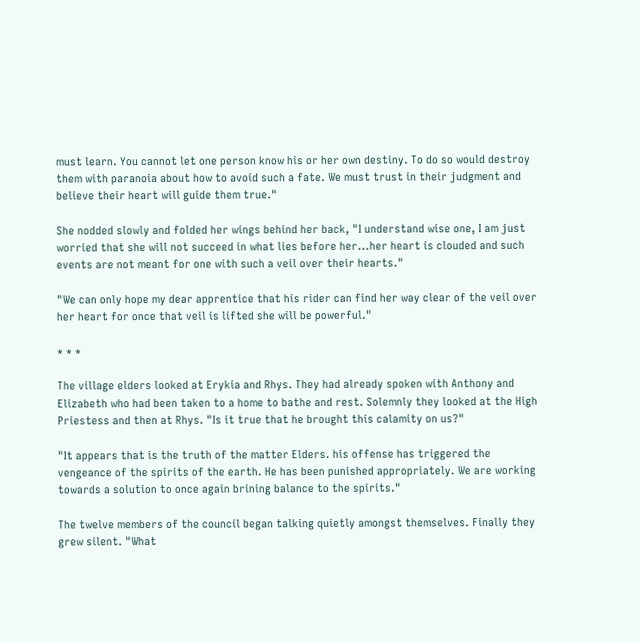must learn. You cannot let one person know his or her own destiny. To do so would destroy them with paranoia about how to avoid such a fate. We must trust in their judgment and believe their heart will guide them true."

She nodded slowly and folded her wings behind her back, "I understand wise one, I am just worried that she will not succeed in what lies before her...her heart is clouded and such events are not meant for one with such a veil over their hearts."

"We can only hope my dear apprentice that his rider can find her way clear of the veil over her heart for once that veil is lifted she will be powerful."

* * *

The village elders looked at Erykia and Rhys. They had already spoken with Anthony and Elizabeth who had been taken to a home to bathe and rest. Solemnly they looked at the High Priestess and then at Rhys. "Is it true that he brought this calamity on us?"

"It appears that is the truth of the matter Elders. his offense has triggered the vengeance of the spirits of the earth. He has been punished appropriately. We are working towards a solution to once again brining balance to the spirits."

The twelve members of the council began talking quietly amongst themselves. Finally they grew silent. "What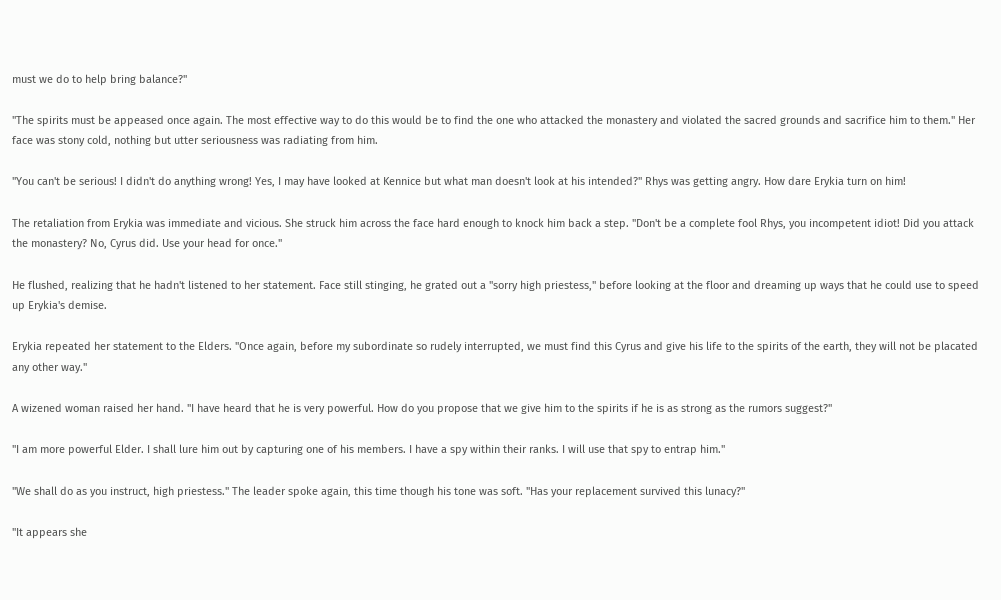must we do to help bring balance?"

"The spirits must be appeased once again. The most effective way to do this would be to find the one who attacked the monastery and violated the sacred grounds and sacrifice him to them." Her face was stony cold, nothing but utter seriousness was radiating from him.

"You can't be serious! I didn't do anything wrong! Yes, I may have looked at Kennice but what man doesn't look at his intended?" Rhys was getting angry. How dare Erykia turn on him!

The retaliation from Erykia was immediate and vicious. She struck him across the face hard enough to knock him back a step. "Don't be a complete fool Rhys, you incompetent idiot! Did you attack the monastery? No, Cyrus did. Use your head for once."

He flushed, realizing that he hadn't listened to her statement. Face still stinging, he grated out a "sorry high priestess," before looking at the floor and dreaming up ways that he could use to speed up Erykia's demise.

Erykia repeated her statement to the Elders. "Once again, before my subordinate so rudely interrupted, we must find this Cyrus and give his life to the spirits of the earth, they will not be placated any other way."

A wizened woman raised her hand. "I have heard that he is very powerful. How do you propose that we give him to the spirits if he is as strong as the rumors suggest?"

"I am more powerful Elder. I shall lure him out by capturing one of his members. I have a spy within their ranks. I will use that spy to entrap him."

"We shall do as you instruct, high priestess." The leader spoke again, this time though his tone was soft. "Has your replacement survived this lunacy?"

"It appears she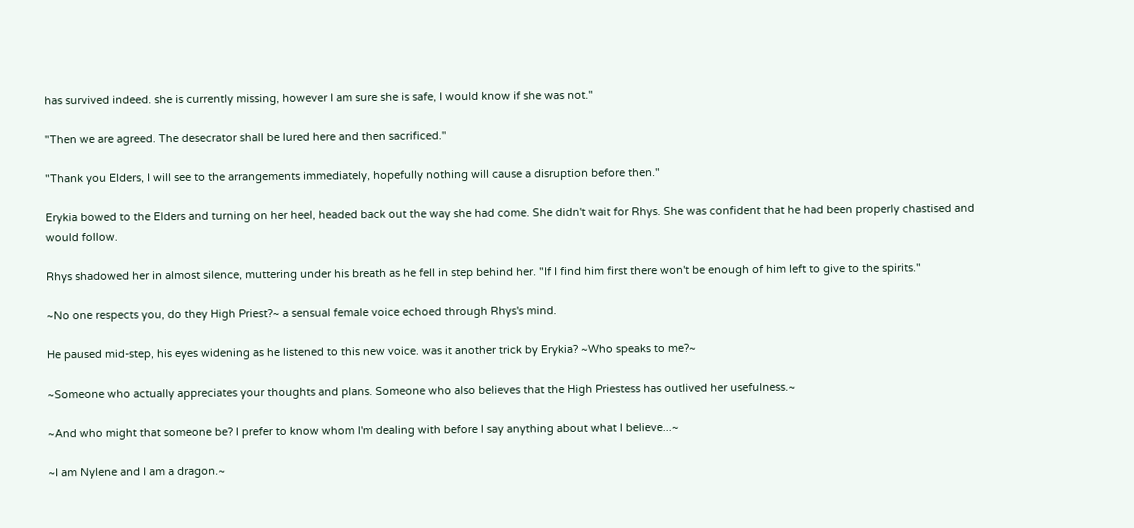has survived indeed. she is currently missing, however I am sure she is safe, I would know if she was not."

"Then we are agreed. The desecrator shall be lured here and then sacrificed."

"Thank you Elders, I will see to the arrangements immediately, hopefully nothing will cause a disruption before then."

Erykia bowed to the Elders and turning on her heel, headed back out the way she had come. She didn't wait for Rhys. She was confident that he had been properly chastised and would follow.

Rhys shadowed her in almost silence, muttering under his breath as he fell in step behind her. "If I find him first there won't be enough of him left to give to the spirits."

~No one respects you, do they High Priest?~ a sensual female voice echoed through Rhys's mind.

He paused mid-step, his eyes widening as he listened to this new voice. was it another trick by Erykia? ~Who speaks to me?~

~Someone who actually appreciates your thoughts and plans. Someone who also believes that the High Priestess has outlived her usefulness.~

~And who might that someone be? I prefer to know whom I'm dealing with before I say anything about what I believe...~

~I am Nylene and I am a dragon.~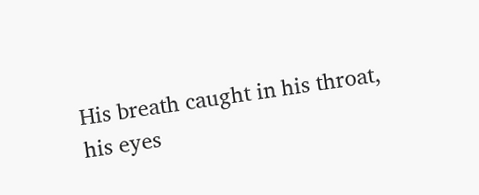His breath caught in his throat, his eyes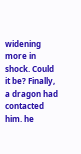widening more in shock. Could it be? Finally, a dragon had contacted him. he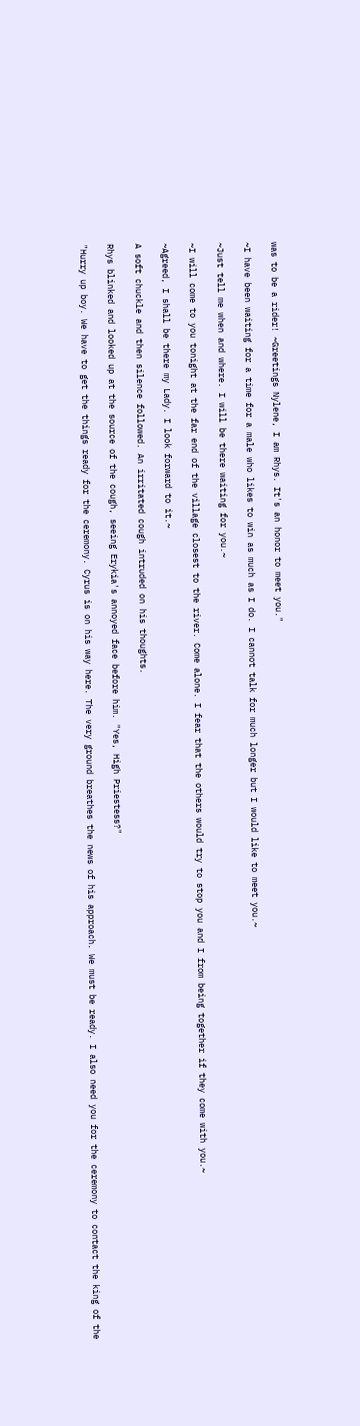was to be a rider! ~Greetings Nylene, I am Rhys. It's an honor to meet you."

~I have been waiting for a time for a male who likes to win as much as I do. I cannot talk for much longer but I would like to meet you.~

~Just tell me when and where. I will be there waiting for you.~

~I will come to you tonight at the far end of the village closest to the river. Come alone. I fear that the others would try to stop you and I from being together if they come with you.~

~Agreed, I shall be there my Lady. I look forward to it.~

A soft chuckle and then silence followed. An irritated cough intruded on his thoughts.

Rhys blinked and looked up at the source of the cough, seeing Erykia's annoyed face before him. "Yes, High Priestess?"

"Hurry up boy. We have to get the things ready for the ceremony. Cyrus is on his way here. The very ground breathes the news of his approach. We must be ready. I also need you for the ceremony to contact the king of the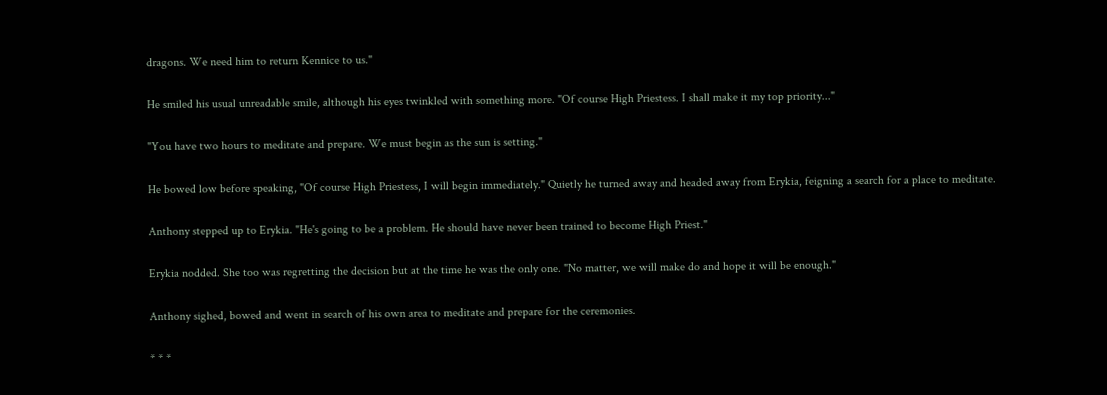dragons. We need him to return Kennice to us."

He smiled his usual unreadable smile, although his eyes twinkled with something more. "Of course High Priestess. I shall make it my top priority..."

"You have two hours to meditate and prepare. We must begin as the sun is setting."

He bowed low before speaking, "Of course High Priestess, I will begin immediately." Quietly he turned away and headed away from Erykia, feigning a search for a place to meditate.

Anthony stepped up to Erykia. "He's going to be a problem. He should have never been trained to become High Priest."

Erykia nodded. She too was regretting the decision but at the time he was the only one. "No matter, we will make do and hope it will be enough."

Anthony sighed, bowed and went in search of his own area to meditate and prepare for the ceremonies.

* * *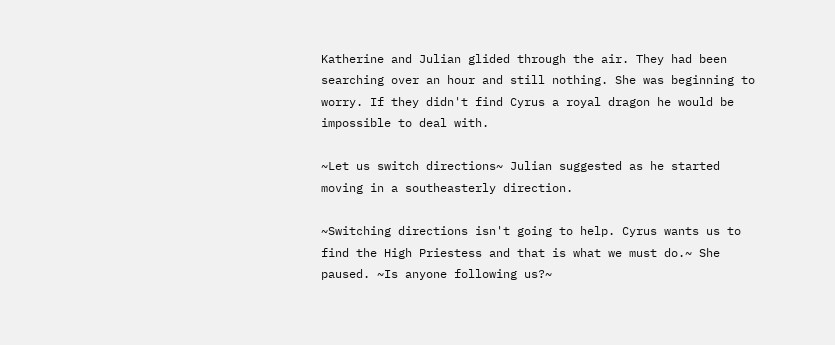Katherine and Julian glided through the air. They had been searching over an hour and still nothing. She was beginning to worry. If they didn't find Cyrus a royal dragon he would be impossible to deal with.

~Let us switch directions~ Julian suggested as he started moving in a southeasterly direction.

~Switching directions isn't going to help. Cyrus wants us to find the High Priestess and that is what we must do.~ She paused. ~Is anyone following us?~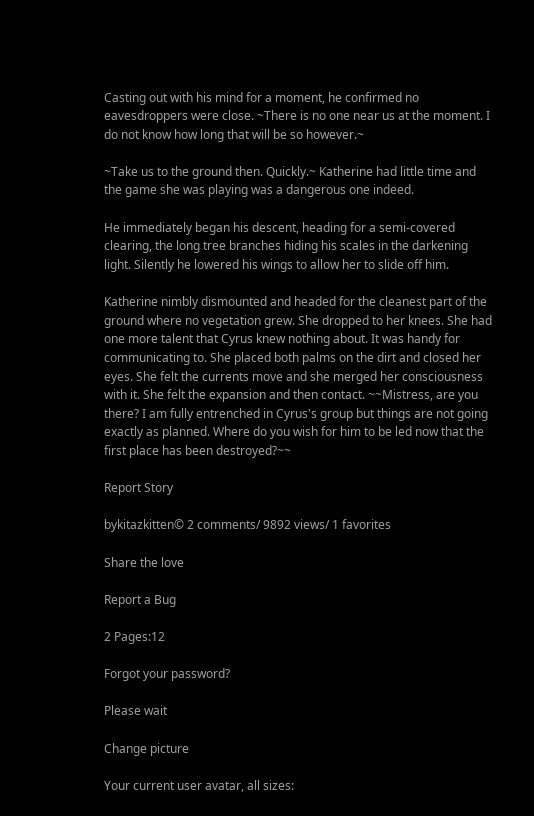Casting out with his mind for a moment, he confirmed no eavesdroppers were close. ~There is no one near us at the moment. I do not know how long that will be so however.~

~Take us to the ground then. Quickly.~ Katherine had little time and the game she was playing was a dangerous one indeed.

He immediately began his descent, heading for a semi-covered clearing, the long tree branches hiding his scales in the darkening light. Silently he lowered his wings to allow her to slide off him.

Katherine nimbly dismounted and headed for the cleanest part of the ground where no vegetation grew. She dropped to her knees. She had one more talent that Cyrus knew nothing about. It was handy for communicating to. She placed both palms on the dirt and closed her eyes. She felt the currents move and she merged her consciousness with it. She felt the expansion and then contact. ~~Mistress, are you there? I am fully entrenched in Cyrus's group but things are not going exactly as planned. Where do you wish for him to be led now that the first place has been destroyed?~~

Report Story

bykitazkitten© 2 comments/ 9892 views/ 1 favorites

Share the love

Report a Bug

2 Pages:12

Forgot your password?

Please wait

Change picture

Your current user avatar, all sizes: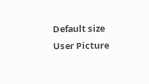Default size User Picture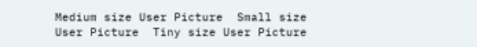Medium size User Picture  Small size User Picture  Tiny size User Picture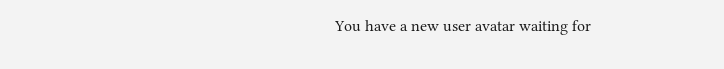You have a new user avatar waiting for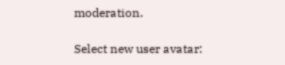moderation.

Select new user avatar: